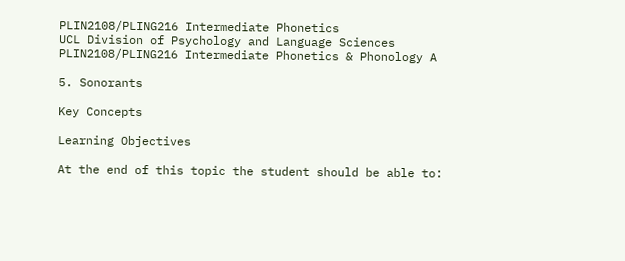PLIN2108/PLING216 Intermediate Phonetics
UCL Division of Psychology and Language Sciences
PLIN2108/PLING216 Intermediate Phonetics & Phonology A

5. Sonorants

Key Concepts

Learning Objectives

At the end of this topic the student should be able to: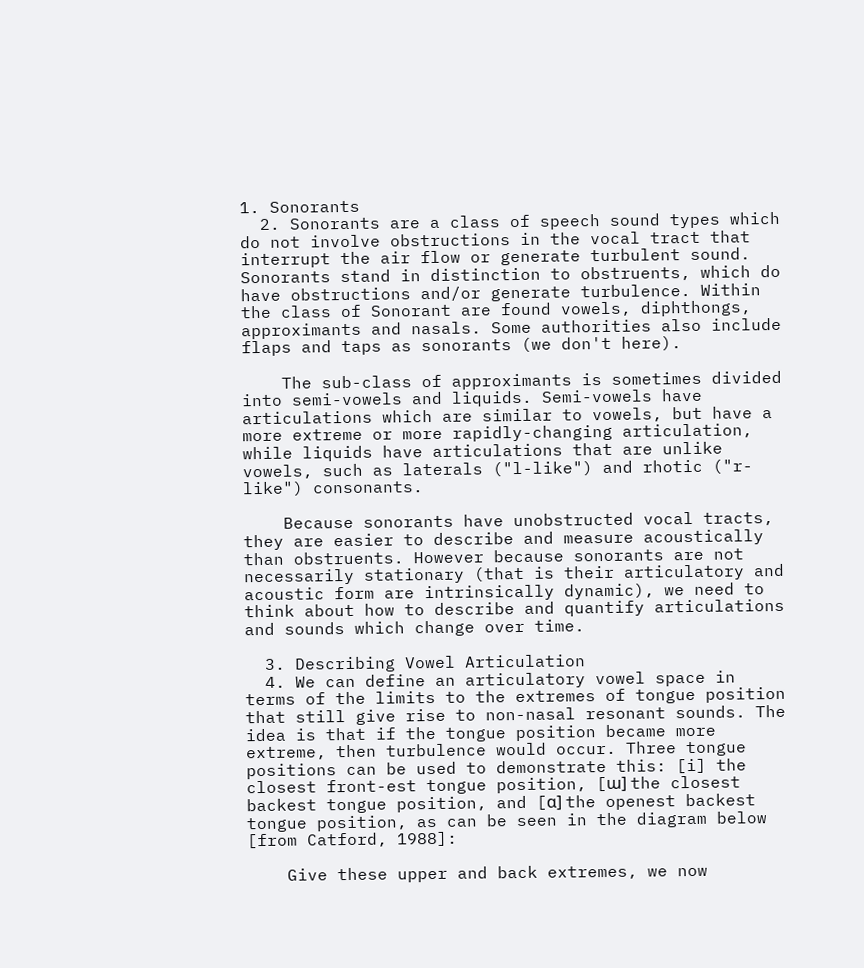1. Sonorants
  2. Sonorants are a class of speech sound types which do not involve obstructions in the vocal tract that interrupt the air flow or generate turbulent sound. Sonorants stand in distinction to obstruents, which do have obstructions and/or generate turbulence. Within the class of Sonorant are found vowels, diphthongs, approximants and nasals. Some authorities also include flaps and taps as sonorants (we don't here).

    The sub-class of approximants is sometimes divided into semi-vowels and liquids. Semi-vowels have articulations which are similar to vowels, but have a more extreme or more rapidly-changing articulation, while liquids have articulations that are unlike vowels, such as laterals ("l-like") and rhotic ("r-like") consonants.

    Because sonorants have unobstructed vocal tracts, they are easier to describe and measure acoustically than obstruents. However because sonorants are not necessarily stationary (that is their articulatory and acoustic form are intrinsically dynamic), we need to think about how to describe and quantify articulations and sounds which change over time.

  3. Describing Vowel Articulation
  4. We can define an articulatory vowel space in terms of the limits to the extremes of tongue position that still give rise to non-nasal resonant sounds. The idea is that if the tongue position became more extreme, then turbulence would occur. Three tongue positions can be used to demonstrate this: [i] the closest front-est tongue position, [ɯ] the closest backest tongue position, and [ɑ] the openest backest tongue position, as can be seen in the diagram below [from Catford, 1988]:

    Give these upper and back extremes, we now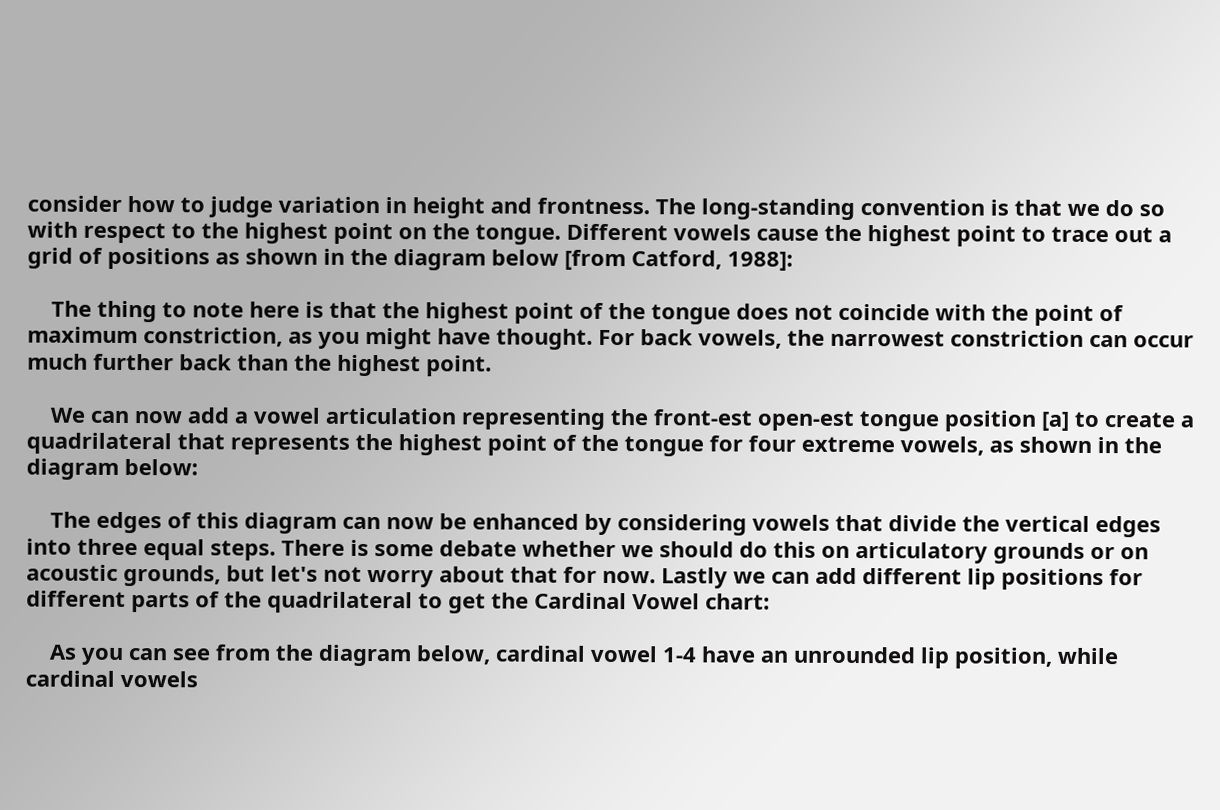consider how to judge variation in height and frontness. The long-standing convention is that we do so with respect to the highest point on the tongue. Different vowels cause the highest point to trace out a grid of positions as shown in the diagram below [from Catford, 1988]:

    The thing to note here is that the highest point of the tongue does not coincide with the point of maximum constriction, as you might have thought. For back vowels, the narrowest constriction can occur much further back than the highest point.

    We can now add a vowel articulation representing the front-est open-est tongue position [a] to create a quadrilateral that represents the highest point of the tongue for four extreme vowels, as shown in the diagram below:

    The edges of this diagram can now be enhanced by considering vowels that divide the vertical edges into three equal steps. There is some debate whether we should do this on articulatory grounds or on acoustic grounds, but let's not worry about that for now. Lastly we can add different lip positions for different parts of the quadrilateral to get the Cardinal Vowel chart:

    As you can see from the diagram below, cardinal vowel 1-4 have an unrounded lip position, while cardinal vowels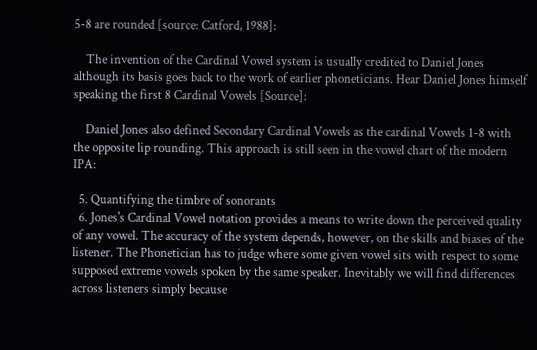5-8 are rounded [source: Catford, 1988]:

    The invention of the Cardinal Vowel system is usually credited to Daniel Jones although its basis goes back to the work of earlier phoneticians. Hear Daniel Jones himself speaking the first 8 Cardinal Vowels [Source]:

    Daniel Jones also defined Secondary Cardinal Vowels as the cardinal Vowels 1-8 with the opposite lip rounding. This approach is still seen in the vowel chart of the modern IPA:

  5. Quantifying the timbre of sonorants
  6. Jones's Cardinal Vowel notation provides a means to write down the perceived quality of any vowel. The accuracy of the system depends, however, on the skills and biases of the listener. The Phonetician has to judge where some given vowel sits with respect to some supposed extreme vowels spoken by the same speaker. Inevitably we will find differences across listeners simply because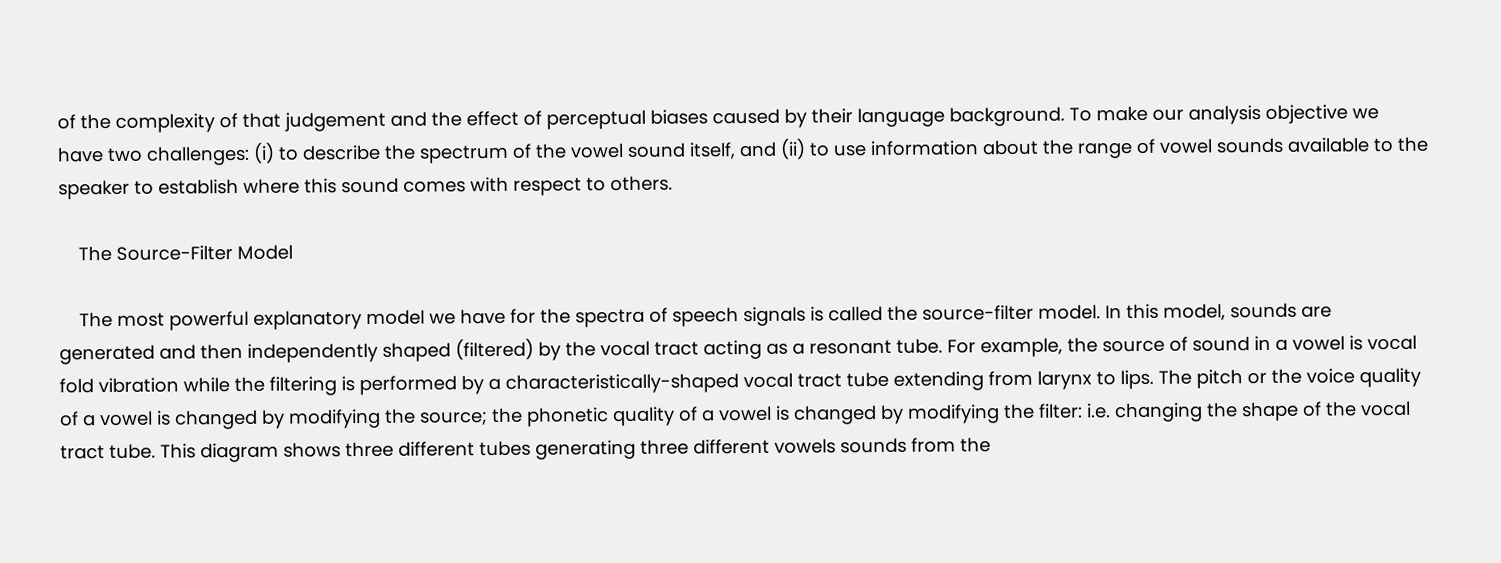of the complexity of that judgement and the effect of perceptual biases caused by their language background. To make our analysis objective we have two challenges: (i) to describe the spectrum of the vowel sound itself, and (ii) to use information about the range of vowel sounds available to the speaker to establish where this sound comes with respect to others.

    The Source-Filter Model

    The most powerful explanatory model we have for the spectra of speech signals is called the source-filter model. In this model, sounds are generated and then independently shaped (filtered) by the vocal tract acting as a resonant tube. For example, the source of sound in a vowel is vocal fold vibration while the filtering is performed by a characteristically-shaped vocal tract tube extending from larynx to lips. The pitch or the voice quality of a vowel is changed by modifying the source; the phonetic quality of a vowel is changed by modifying the filter: i.e. changing the shape of the vocal tract tube. This diagram shows three different tubes generating three different vowels sounds from the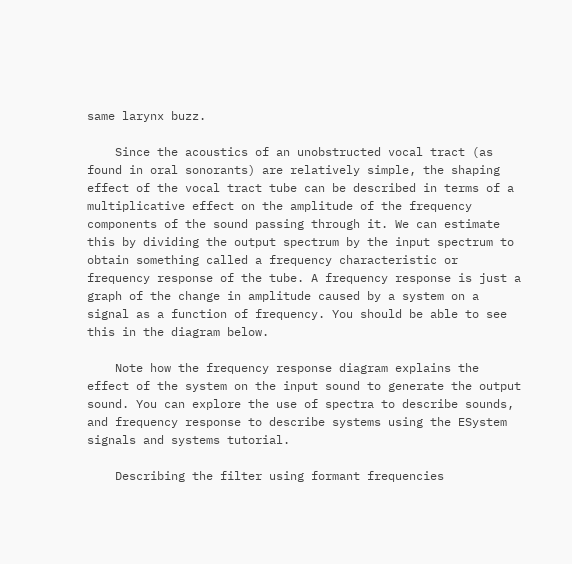same larynx buzz.

    Since the acoustics of an unobstructed vocal tract (as found in oral sonorants) are relatively simple, the shaping effect of the vocal tract tube can be described in terms of a multiplicative effect on the amplitude of the frequency components of the sound passing through it. We can estimate this by dividing the output spectrum by the input spectrum to obtain something called a frequency characteristic or frequency response of the tube. A frequency response is just a graph of the change in amplitude caused by a system on a signal as a function of frequency. You should be able to see this in the diagram below.

    Note how the frequency response diagram explains the effect of the system on the input sound to generate the output sound. You can explore the use of spectra to describe sounds, and frequency response to describe systems using the ESystem signals and systems tutorial.

    Describing the filter using formant frequencies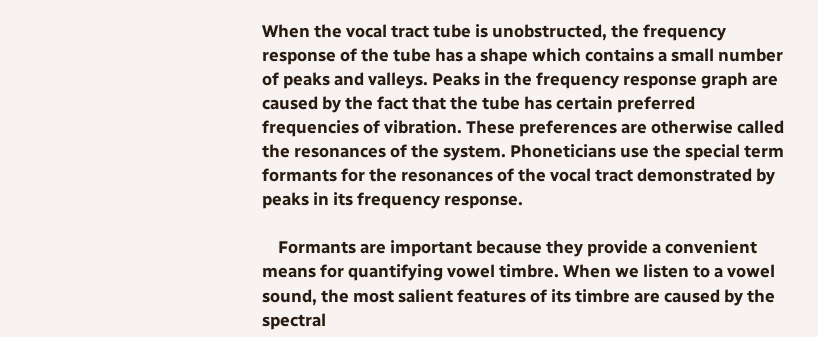When the vocal tract tube is unobstructed, the frequency response of the tube has a shape which contains a small number of peaks and valleys. Peaks in the frequency response graph are caused by the fact that the tube has certain preferred frequencies of vibration. These preferences are otherwise called the resonances of the system. Phoneticians use the special term formants for the resonances of the vocal tract demonstrated by peaks in its frequency response.

    Formants are important because they provide a convenient means for quantifying vowel timbre. When we listen to a vowel sound, the most salient features of its timbre are caused by the spectral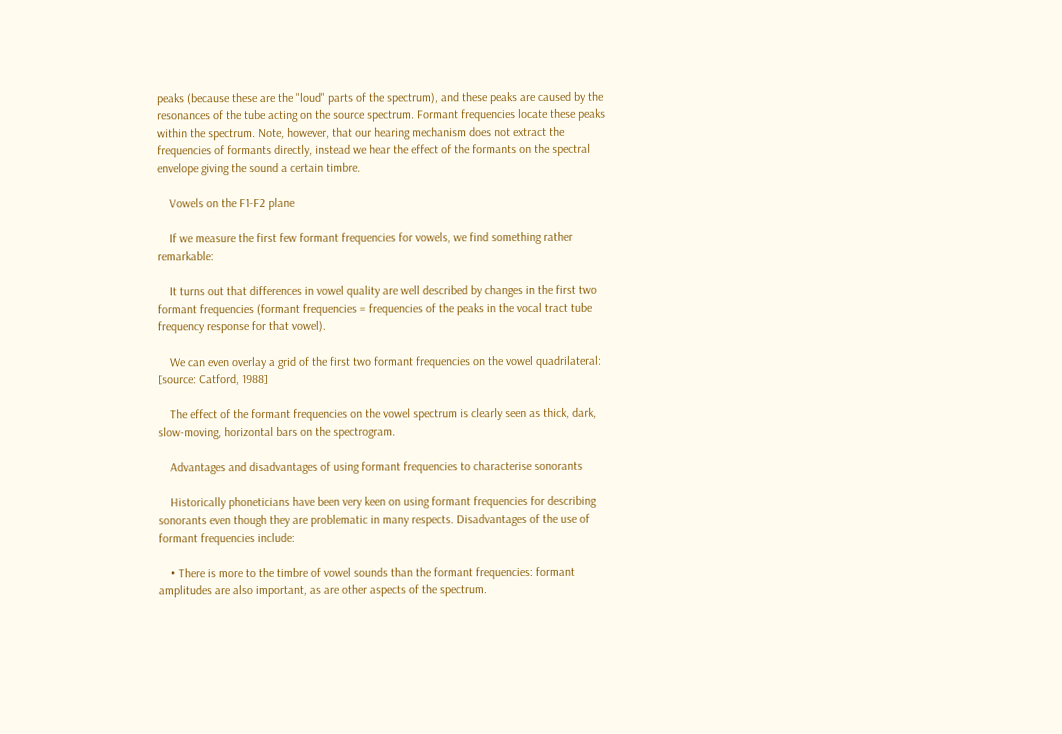peaks (because these are the "loud" parts of the spectrum), and these peaks are caused by the resonances of the tube acting on the source spectrum. Formant frequencies locate these peaks within the spectrum. Note, however, that our hearing mechanism does not extract the frequencies of formants directly, instead we hear the effect of the formants on the spectral envelope giving the sound a certain timbre.

    Vowels on the F1-F2 plane

    If we measure the first few formant frequencies for vowels, we find something rather remarkable:

    It turns out that differences in vowel quality are well described by changes in the first two formant frequencies (formant frequencies = frequencies of the peaks in the vocal tract tube frequency response for that vowel).

    We can even overlay a grid of the first two formant frequencies on the vowel quadrilateral: [source: Catford, 1988]

    The effect of the formant frequencies on the vowel spectrum is clearly seen as thick, dark, slow-moving, horizontal bars on the spectrogram.

    Advantages and disadvantages of using formant frequencies to characterise sonorants

    Historically phoneticians have been very keen on using formant frequencies for describing sonorants even though they are problematic in many respects. Disadvantages of the use of formant frequencies include:

    • There is more to the timbre of vowel sounds than the formant frequencies: formant amplitudes are also important, as are other aspects of the spectrum.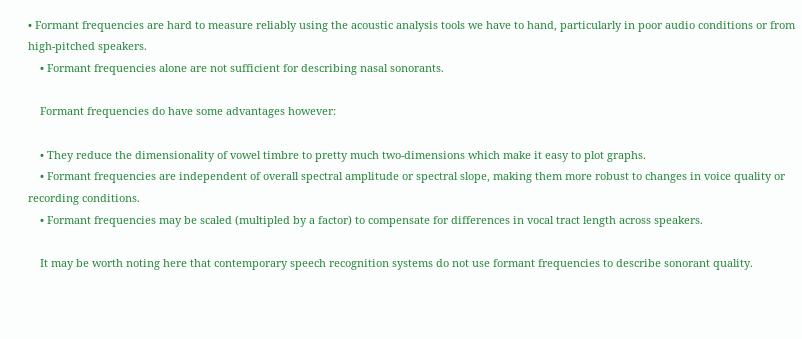• Formant frequencies are hard to measure reliably using the acoustic analysis tools we have to hand, particularly in poor audio conditions or from high-pitched speakers.
    • Formant frequencies alone are not sufficient for describing nasal sonorants.

    Formant frequencies do have some advantages however:

    • They reduce the dimensionality of vowel timbre to pretty much two-dimensions which make it easy to plot graphs.
    • Formant frequencies are independent of overall spectral amplitude or spectral slope, making them more robust to changes in voice quality or recording conditions.
    • Formant frequencies may be scaled (multipled by a factor) to compensate for differences in vocal tract length across speakers.

    It may be worth noting here that contemporary speech recognition systems do not use formant frequencies to describe sonorant quality.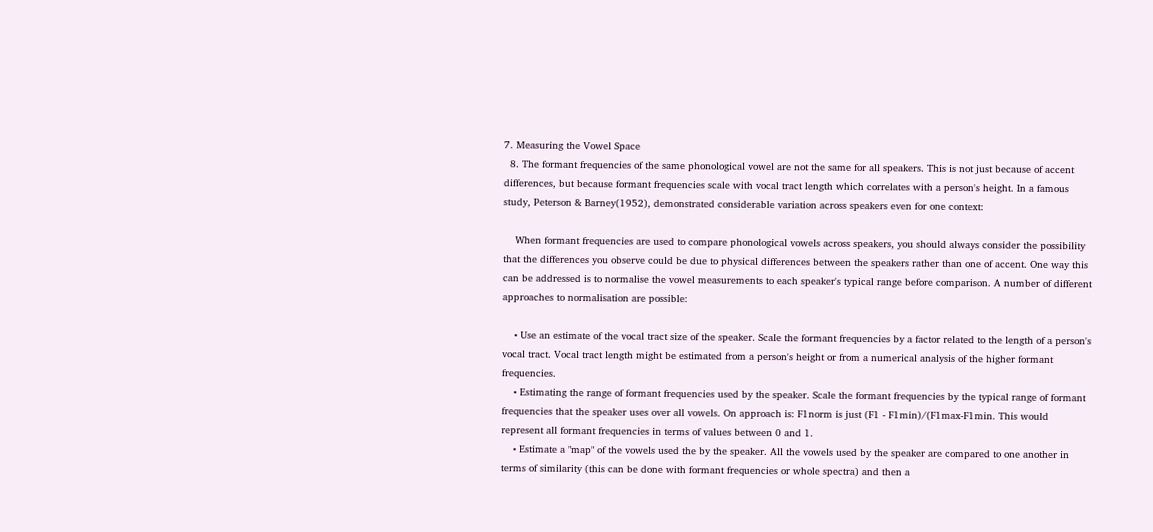7. Measuring the Vowel Space
  8. The formant frequencies of the same phonological vowel are not the same for all speakers. This is not just because of accent differences, but because formant frequencies scale with vocal tract length which correlates with a person's height. In a famous study, Peterson & Barney(1952), demonstrated considerable variation across speakers even for one context:

    When formant frequencies are used to compare phonological vowels across speakers, you should always consider the possibility that the differences you observe could be due to physical differences between the speakers rather than one of accent. One way this can be addressed is to normalise the vowel measurements to each speaker's typical range before comparison. A number of different approaches to normalisation are possible:

    • Use an estimate of the vocal tract size of the speaker. Scale the formant frequencies by a factor related to the length of a person's vocal tract. Vocal tract length might be estimated from a person's height or from a numerical analysis of the higher formant frequencies.
    • Estimating the range of formant frequencies used by the speaker. Scale the formant frequencies by the typical range of formant frequencies that the speaker uses over all vowels. On approach is: F1norm is just (F1 - F1min)/(F1max-F1min. This would represent all formant frequencies in terms of values between 0 and 1.
    • Estimate a "map" of the vowels used the by the speaker. All the vowels used by the speaker are compared to one another in terms of similarity (this can be done with formant frequencies or whole spectra) and then a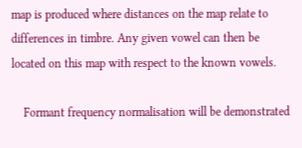map is produced where distances on the map relate to differences in timbre. Any given vowel can then be located on this map with respect to the known vowels.

    Formant frequency normalisation will be demonstrated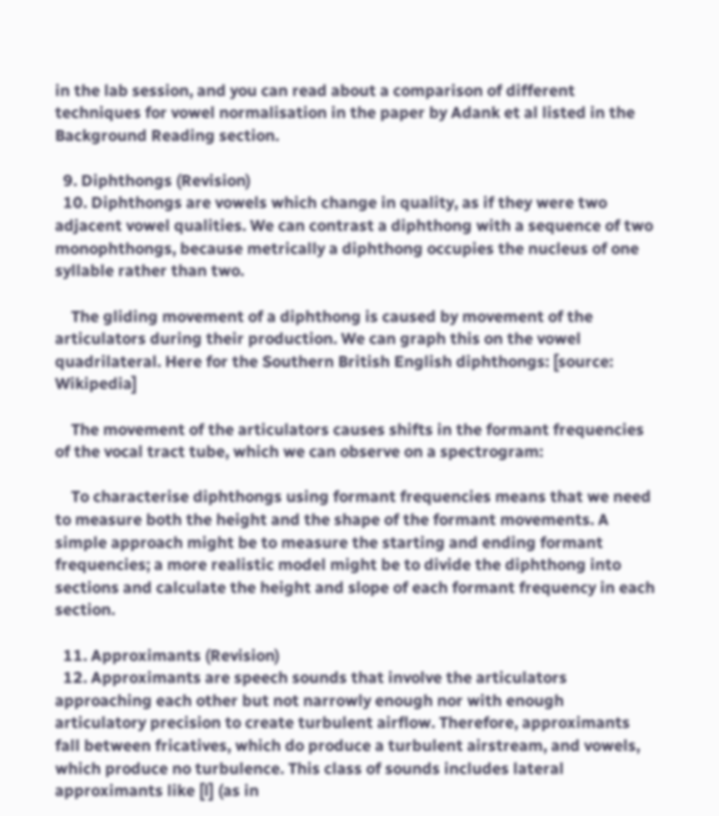in the lab session, and you can read about a comparison of different techniques for vowel normalisation in the paper by Adank et al listed in the Background Reading section.

  9. Diphthongs (Revision)
  10. Diphthongs are vowels which change in quality, as if they were two adjacent vowel qualities. We can contrast a diphthong with a sequence of two monophthongs, because metrically a diphthong occupies the nucleus of one syllable rather than two.

    The gliding movement of a diphthong is caused by movement of the articulators during their production. We can graph this on the vowel quadrilateral. Here for the Southern British English diphthongs: [source: Wikipedia]

    The movement of the articulators causes shifts in the formant frequencies of the vocal tract tube, which we can observe on a spectrogram:

    To characterise diphthongs using formant frequencies means that we need to measure both the height and the shape of the formant movements. A simple approach might be to measure the starting and ending formant frequencies; a more realistic model might be to divide the diphthong into sections and calculate the height and slope of each formant frequency in each section.

  11. Approximants (Revision)
  12. Approximants are speech sounds that involve the articulators approaching each other but not narrowly enough nor with enough articulatory precision to create turbulent airflow. Therefore, approximants fall between fricatives, which do produce a turbulent airstream, and vowels, which produce no turbulence. This class of sounds includes lateral approximants like [l] (as in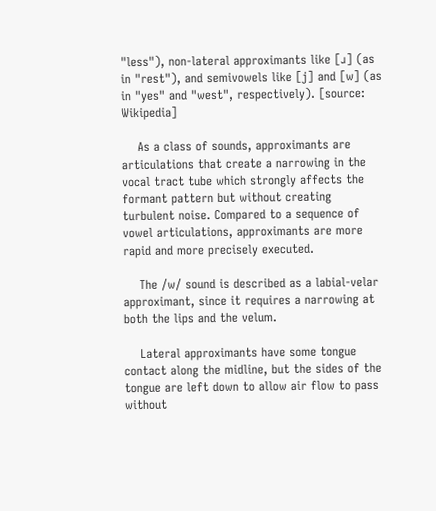"less"), non-lateral approximants like [ɹ] (as in "rest"), and semivowels like [j] and [w] (as in "yes" and "west", respectively). [source: Wikipedia]

    As a class of sounds, approximants are articulations that create a narrowing in the vocal tract tube which strongly affects the formant pattern but without creating turbulent noise. Compared to a sequence of vowel articulations, approximants are more rapid and more precisely executed.

    The /w/ sound is described as a labial-velar approximant, since it requires a narrowing at both the lips and the velum.

    Lateral approximants have some tongue contact along the midline, but the sides of the tongue are left down to allow air flow to pass without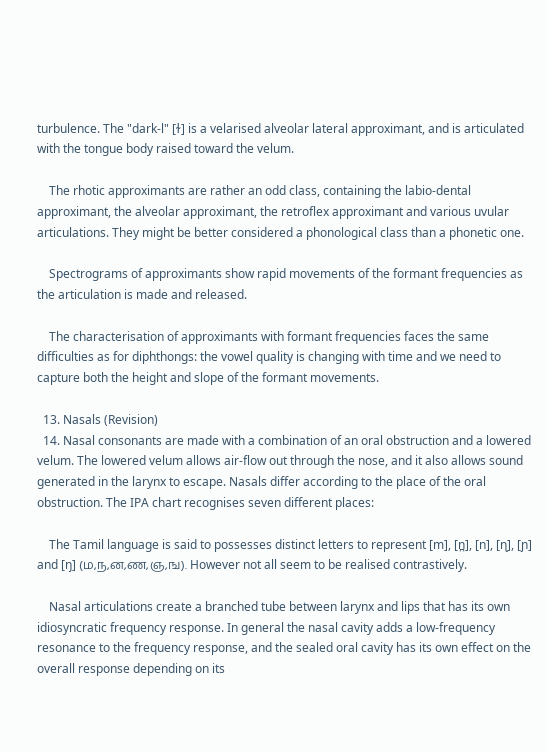turbulence. The "dark-l" [ɫ] is a velarised alveolar lateral approximant, and is articulated with the tongue body raised toward the velum.

    The rhotic approximants are rather an odd class, containing the labio-dental approximant, the alveolar approximant, the retroflex approximant and various uvular articulations. They might be better considered a phonological class than a phonetic one.

    Spectrograms of approximants show rapid movements of the formant frequencies as the articulation is made and released.

    The characterisation of approximants with formant frequencies faces the same difficulties as for diphthongs: the vowel quality is changing with time and we need to capture both the height and slope of the formant movements.

  13. Nasals (Revision)
  14. Nasal consonants are made with a combination of an oral obstruction and a lowered velum. The lowered velum allows air-flow out through the nose, and it also allows sound generated in the larynx to escape. Nasals differ according to the place of the oral obstruction. The IPA chart recognises seven different places:

    The Tamil language is said to possesses distinct letters to represent [m], [n̪], [n], [ɳ], [ɲ] and [ŋ] (ம,ந,ன,ண,ஞ,ங). However not all seem to be realised contrastively.

    Nasal articulations create a branched tube between larynx and lips that has its own idiosyncratic frequency response. In general the nasal cavity adds a low-frequency resonance to the frequency response, and the sealed oral cavity has its own effect on the overall response depending on its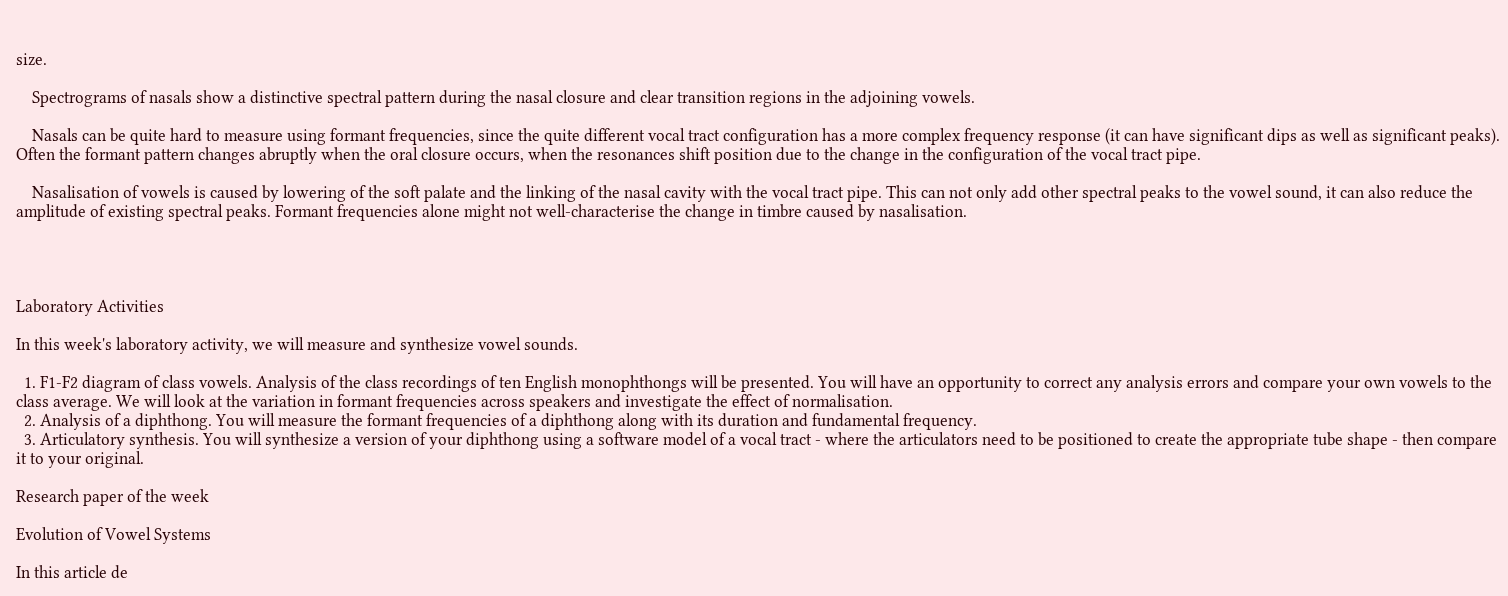size.

    Spectrograms of nasals show a distinctive spectral pattern during the nasal closure and clear transition regions in the adjoining vowels.

    Nasals can be quite hard to measure using formant frequencies, since the quite different vocal tract configuration has a more complex frequency response (it can have significant dips as well as significant peaks). Often the formant pattern changes abruptly when the oral closure occurs, when the resonances shift position due to the change in the configuration of the vocal tract pipe.

    Nasalisation of vowels is caused by lowering of the soft palate and the linking of the nasal cavity with the vocal tract pipe. This can not only add other spectral peaks to the vowel sound, it can also reduce the amplitude of existing spectral peaks. Formant frequencies alone might not well-characterise the change in timbre caused by nasalisation.




Laboratory Activities

In this week's laboratory activity, we will measure and synthesize vowel sounds.

  1. F1-F2 diagram of class vowels. Analysis of the class recordings of ten English monophthongs will be presented. You will have an opportunity to correct any analysis errors and compare your own vowels to the class average. We will look at the variation in formant frequencies across speakers and investigate the effect of normalisation.
  2. Analysis of a diphthong. You will measure the formant frequencies of a diphthong along with its duration and fundamental frequency.
  3. Articulatory synthesis. You will synthesize a version of your diphthong using a software model of a vocal tract - where the articulators need to be positioned to create the appropriate tube shape - then compare it to your original.

Research paper of the week

Evolution of Vowel Systems

In this article de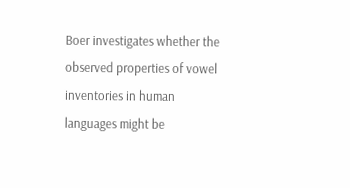Boer investigates whether the observed properties of vowel inventories in human languages might be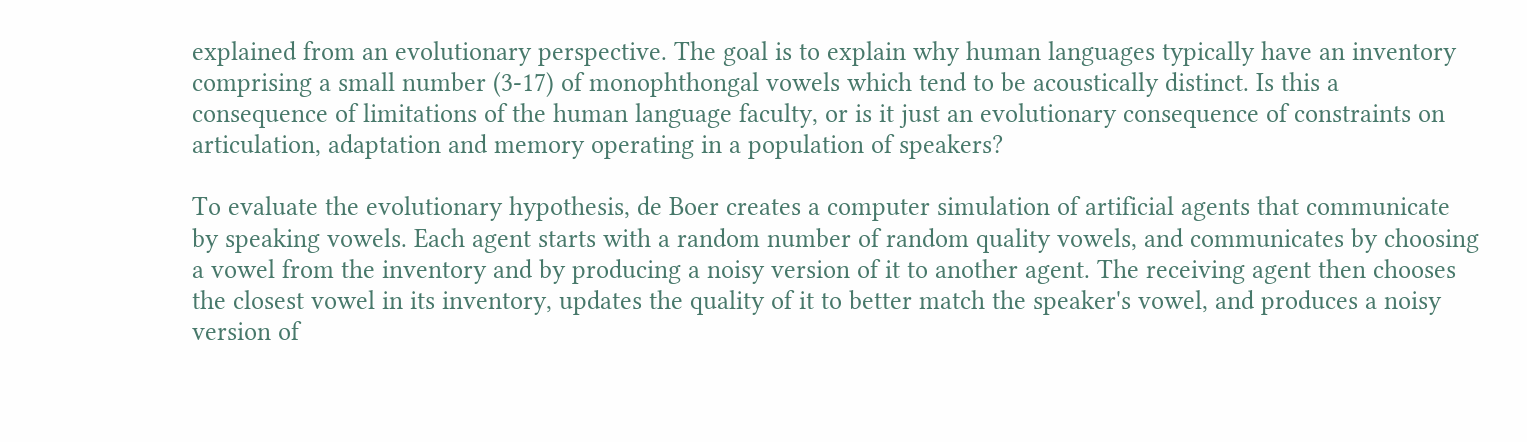explained from an evolutionary perspective. The goal is to explain why human languages typically have an inventory comprising a small number (3-17) of monophthongal vowels which tend to be acoustically distinct. Is this a consequence of limitations of the human language faculty, or is it just an evolutionary consequence of constraints on articulation, adaptation and memory operating in a population of speakers?

To evaluate the evolutionary hypothesis, de Boer creates a computer simulation of artificial agents that communicate by speaking vowels. Each agent starts with a random number of random quality vowels, and communicates by choosing a vowel from the inventory and by producing a noisy version of it to another agent. The receiving agent then chooses the closest vowel in its inventory, updates the quality of it to better match the speaker's vowel, and produces a noisy version of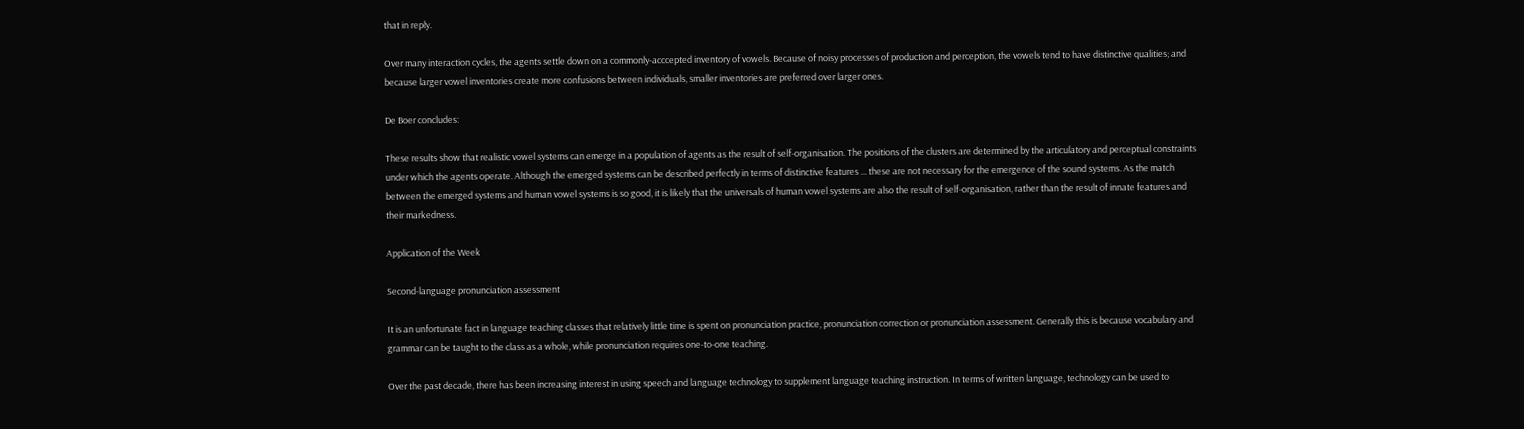that in reply.

Over many interaction cycles, the agents settle down on a commonly-acccepted inventory of vowels. Because of noisy processes of production and perception, the vowels tend to have distinctive qualities; and because larger vowel inventories create more confusions between individuals, smaller inventories are preferred over larger ones.

De Boer concludes:

These results show that realistic vowel systems can emerge in a population of agents as the result of self-organisation. The positions of the clusters are determined by the articulatory and perceptual constraints under which the agents operate. Although the emerged systems can be described perfectly in terms of distinctive features ... these are not necessary for the emergence of the sound systems. As the match between the emerged systems and human vowel systems is so good, it is likely that the universals of human vowel systems are also the result of self-organisation, rather than the result of innate features and their markedness.

Application of the Week

Second-language pronunciation assessment

It is an unfortunate fact in language teaching classes that relatively little time is spent on pronunciation practice, pronunciation correction or pronunciation assessment. Generally this is because vocabulary and grammar can be taught to the class as a whole, while pronunciation requires one-to-one teaching.

Over the past decade, there has been increasing interest in using speech and language technology to supplement language teaching instruction. In terms of written language, technology can be used to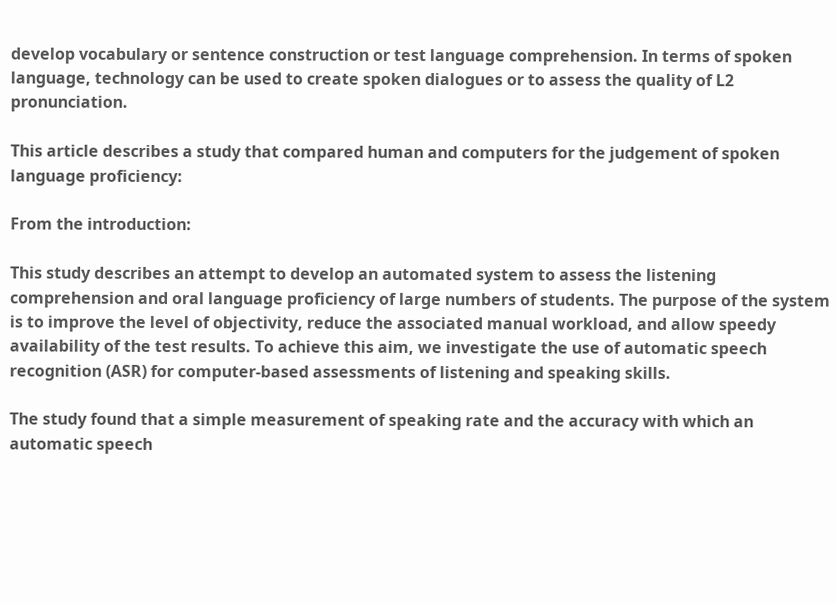develop vocabulary or sentence construction or test language comprehension. In terms of spoken language, technology can be used to create spoken dialogues or to assess the quality of L2 pronunciation.

This article describes a study that compared human and computers for the judgement of spoken language proficiency:

From the introduction:

This study describes an attempt to develop an automated system to assess the listening comprehension and oral language proficiency of large numbers of students. The purpose of the system is to improve the level of objectivity, reduce the associated manual workload, and allow speedy availability of the test results. To achieve this aim, we investigate the use of automatic speech recognition (ASR) for computer-based assessments of listening and speaking skills.

The study found that a simple measurement of speaking rate and the accuracy with which an automatic speech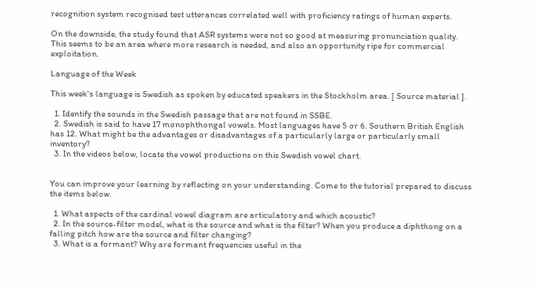recognition system recognised test utterances correlated well with proficiency ratings of human experts.

On the downside, the study found that ASR systems were not so good at measuring pronunciation quality. This seems to be an area where more research is needed, and also an opportunity ripe for commercial exploitation.

Language of the Week

This week's language is Swedish as spoken by educated speakers in the Stockholm area. [ Source material ].

  1. Identify the sounds in the Swedish passage that are not found in SSBE.
  2. Swedish is said to have 17 monophthongal vowels. Most languages have 5 or 6. Southern British English has 12. What might be the advantages or disadvantages of a particularly large or particularly small inventory?
  3. In the videos below, locate the vowel productions on this Swedish vowel chart.


You can improve your learning by reflecting on your understanding. Come to the tutorial prepared to discuss the items below.

  1. What aspects of the cardinal vowel diagram are articulatory and which acoustic?
  2. In the source-filter model, what is the source and what is the filter? When you produce a diphthong on a falling pitch how are the source and filter changing?
  3. What is a formant? Why are formant frequencies useful in the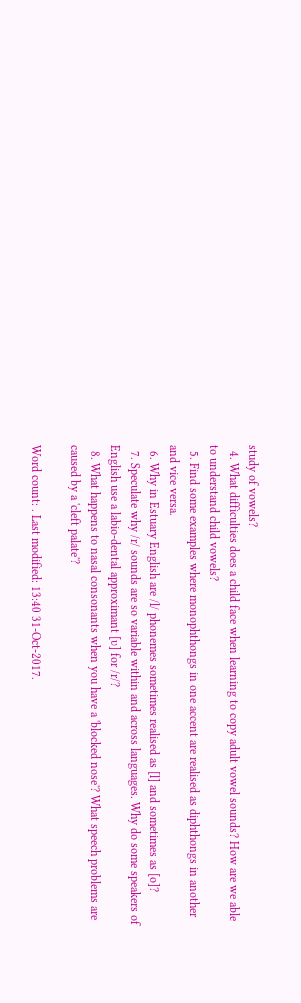study of vowels?
  4. What difficulties does a child face when learning to copy adult vowel sounds? How are we able to understand child vowels?
  5. Find some examples where monophthongs in one accent are realised as diphthongs in another and vice versa.
  6. Why in Estuary English are /l/ phonemes sometimes realised as [l] and sometimes as [o]?
  7. Speculate why /r/ sounds are so variable within and across languages. Why do some speakers of English use a labio-dental approximant [ʋ] for /r/?
  8. What happens to nasal consonants when you have a 'blocked nose'? What speech problems are caused by a 'cleft palate'?

Word count: . Last modified: 13:40 31-Oct-2017.